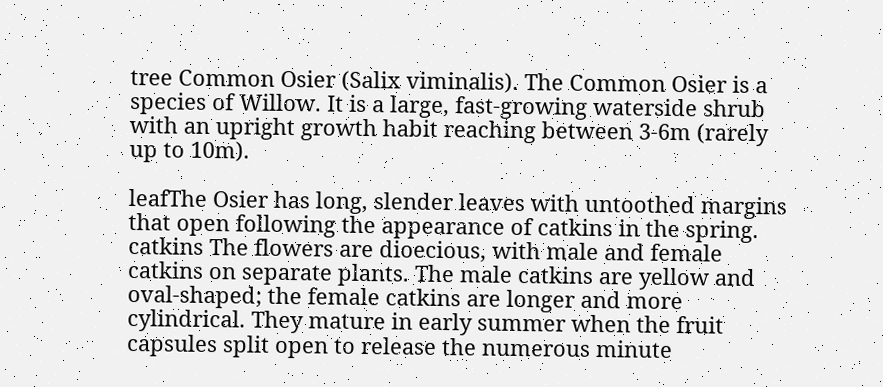tree Common Osier (Salix viminalis). The Common Osier is a species of Willow. It is a large, fast-growing waterside shrub with an upright growth habit reaching between 3-6m (rarely up to 10m).

leafThe Osier has long, slender leaves with untoothed margins that open following the appearance of catkins in the spring.
catkins The flowers are dioecious, with male and female catkins on separate plants. The male catkins are yellow and oval-shaped; the female catkins are longer and more cylindrical. They mature in early summer when the fruit capsules split open to release the numerous minute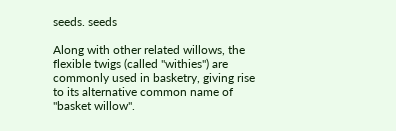seeds. seeds

Along with other related willows, the flexible twigs (called "withies") are commonly used in basketry, giving rise to its alternative common name of "basket willow".